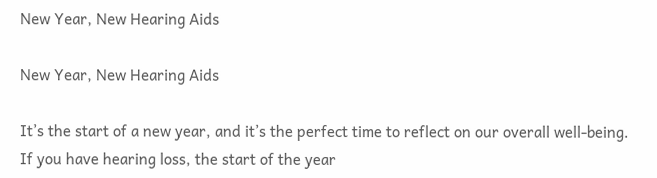New Year, New Hearing Aids

New Year, New Hearing Aids

It’s the start of a new year, and it’s the perfect time to reflect on our overall well-being. If you have hearing loss, the start of the year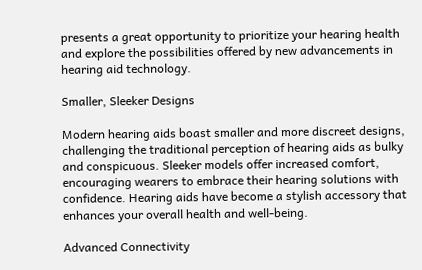presents a great opportunity to prioritize your hearing health and explore the possibilities offered by new advancements in hearing aid technology.

Smaller, Sleeker Designs

Modern hearing aids boast smaller and more discreet designs, challenging the traditional perception of hearing aids as bulky and conspicuous. Sleeker models offer increased comfort, encouraging wearers to embrace their hearing solutions with confidence. Hearing aids have become a stylish accessory that enhances your overall health and well-being.

Advanced Connectivity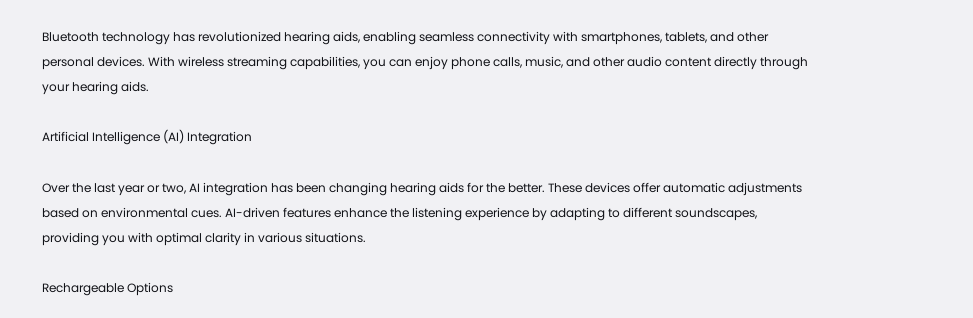Bluetooth technology has revolutionized hearing aids, enabling seamless connectivity with smartphones, tablets, and other personal devices. With wireless streaming capabilities, you can enjoy phone calls, music, and other audio content directly through your hearing aids.

Artificial Intelligence (AI) Integration

Over the last year or two, AI integration has been changing hearing aids for the better. These devices offer automatic adjustments based on environmental cues. AI-driven features enhance the listening experience by adapting to different soundscapes, providing you with optimal clarity in various situations.

Rechargeable Options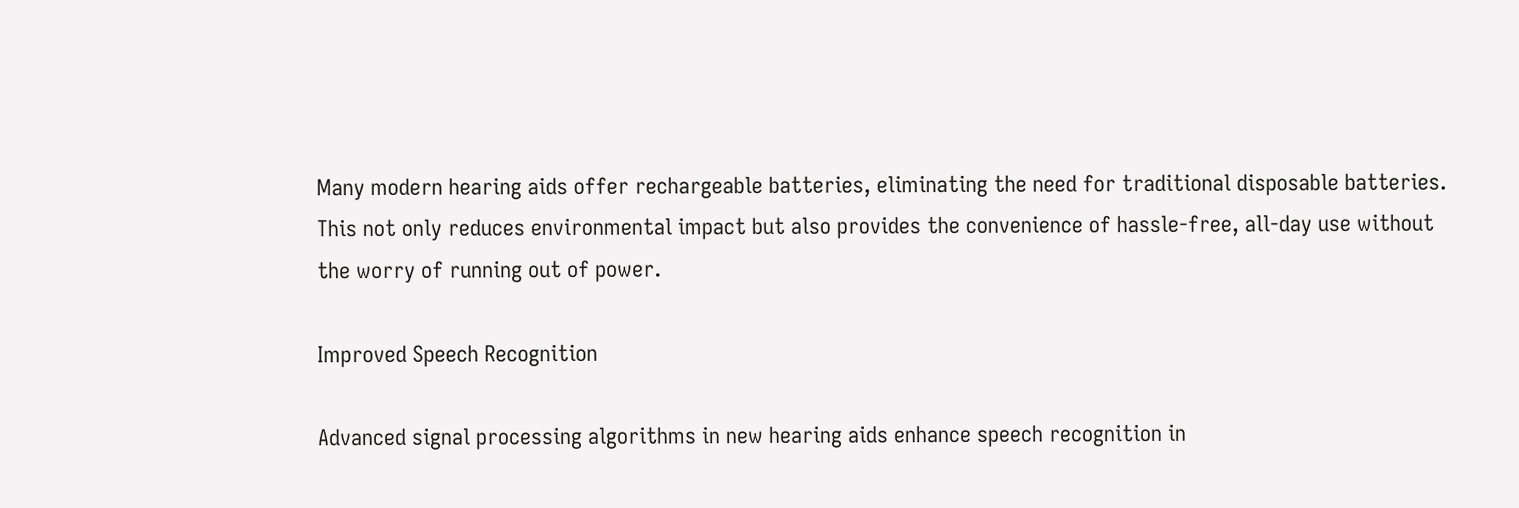Many modern hearing aids offer rechargeable batteries, eliminating the need for traditional disposable batteries. This not only reduces environmental impact but also provides the convenience of hassle-free, all-day use without the worry of running out of power.

Improved Speech Recognition

Advanced signal processing algorithms in new hearing aids enhance speech recognition in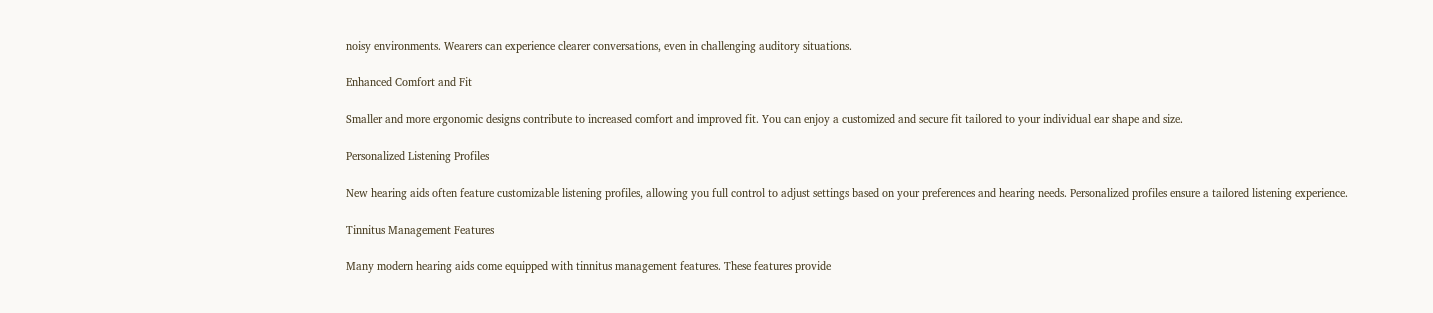noisy environments. Wearers can experience clearer conversations, even in challenging auditory situations.

Enhanced Comfort and Fit

Smaller and more ergonomic designs contribute to increased comfort and improved fit. You can enjoy a customized and secure fit tailored to your individual ear shape and size.

Personalized Listening Profiles

New hearing aids often feature customizable listening profiles, allowing you full control to adjust settings based on your preferences and hearing needs. Personalized profiles ensure a tailored listening experience.

Tinnitus Management Features

Many modern hearing aids come equipped with tinnitus management features. These features provide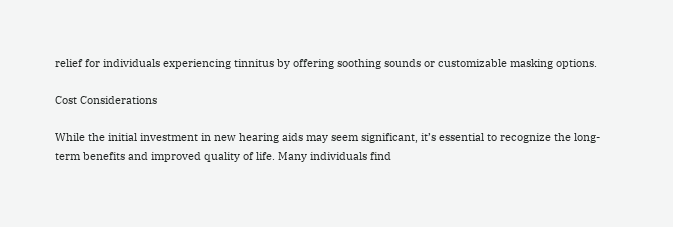relief for individuals experiencing tinnitus by offering soothing sounds or customizable masking options.

Cost Considerations

While the initial investment in new hearing aids may seem significant, it’s essential to recognize the long-term benefits and improved quality of life. Many individuals find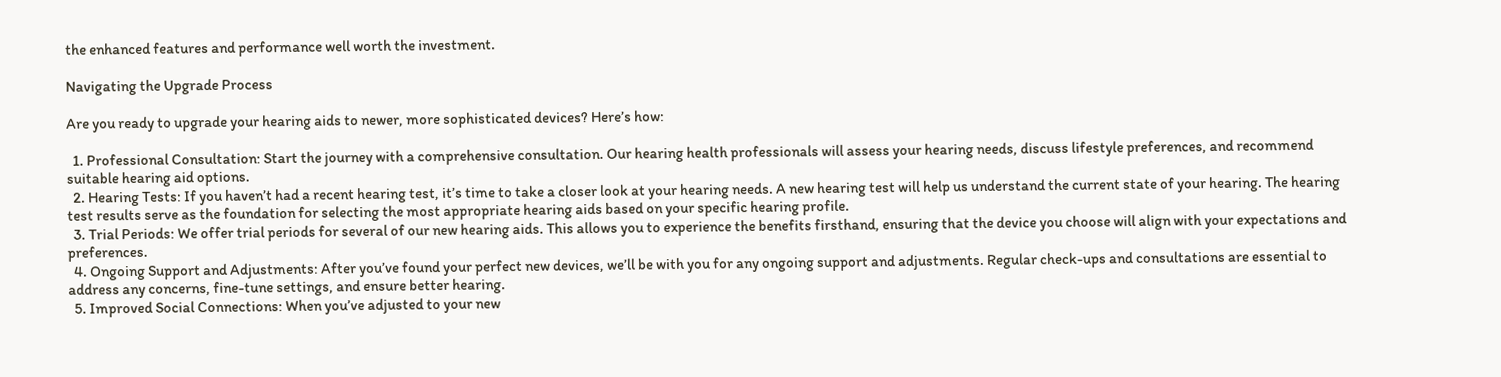the enhanced features and performance well worth the investment.

Navigating the Upgrade Process

Are you ready to upgrade your hearing aids to newer, more sophisticated devices? Here’s how:

  1. Professional Consultation: Start the journey with a comprehensive consultation. Our hearing health professionals will assess your hearing needs, discuss lifestyle preferences, and recommend suitable hearing aid options.
  2. Hearing Tests: If you haven’t had a recent hearing test, it’s time to take a closer look at your hearing needs. A new hearing test will help us understand the current state of your hearing. The hearing test results serve as the foundation for selecting the most appropriate hearing aids based on your specific hearing profile.
  3. Trial Periods: We offer trial periods for several of our new hearing aids. This allows you to experience the benefits firsthand, ensuring that the device you choose will align with your expectations and preferences.
  4. Ongoing Support and Adjustments: After you’ve found your perfect new devices, we’ll be with you for any ongoing support and adjustments. Regular check-ups and consultations are essential to address any concerns, fine-tune settings, and ensure better hearing.
  5. Improved Social Connections: When you’ve adjusted to your new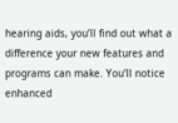hearing aids, you’ll find out what a difference your new features and programs can make. You’ll notice enhanced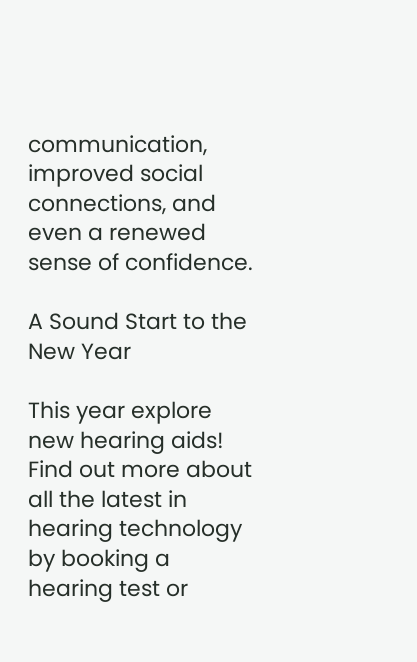communication, improved social connections, and even a renewed sense of confidence.

A Sound Start to the New Year

This year explore new hearing aids! Find out more about all the latest in hearing technology by booking a hearing test or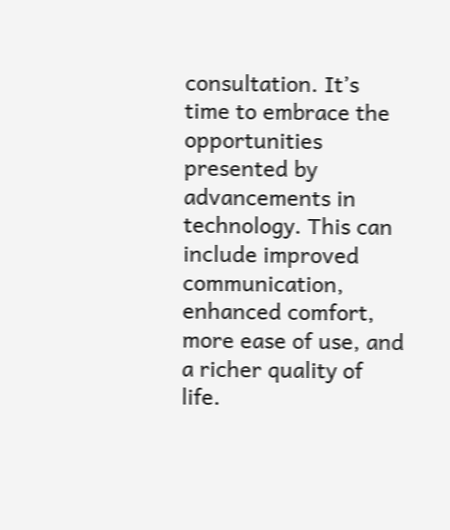consultation. It’s time to embrace the opportunities presented by advancements in technology. This can include improved communication, enhanced comfort, more ease of use, and a richer quality of life.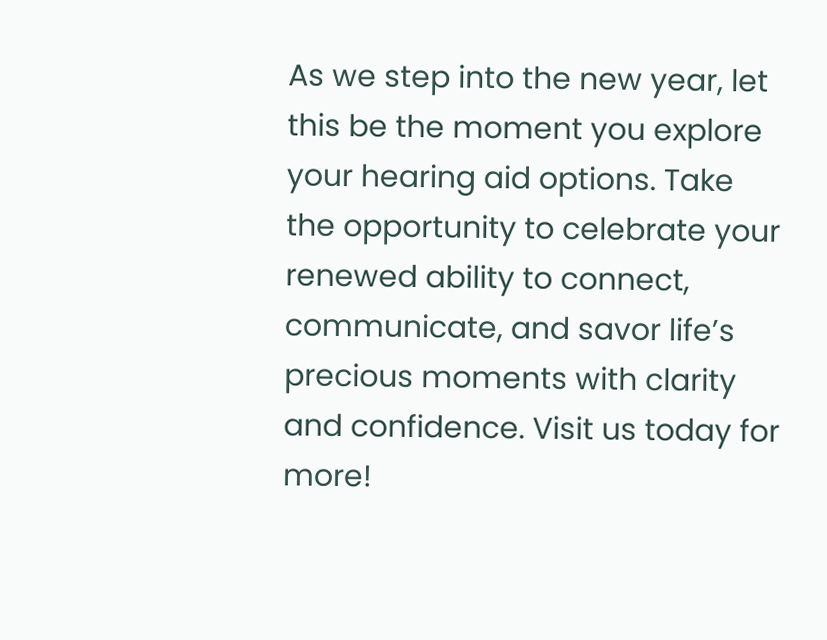As we step into the new year, let this be the moment you explore your hearing aid options. Take the opportunity to celebrate your renewed ability to connect, communicate, and savor life’s precious moments with clarity and confidence. Visit us today for more!